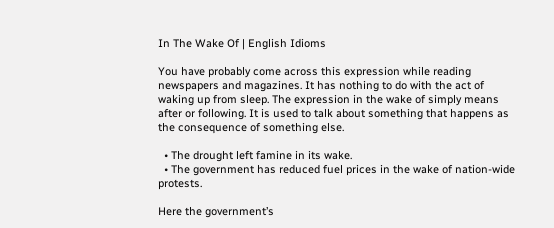In The Wake Of | English Idioms

You have probably come across this expression while reading newspapers and magazines. It has nothing to do with the act of waking up from sleep. The expression in the wake of simply means after or following. It is used to talk about something that happens as the consequence of something else.

  • The drought left famine in its wake.
  • The government has reduced fuel prices in the wake of nation-wide protests.

Here the government’s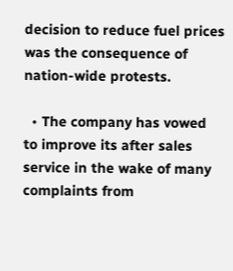decision to reduce fuel prices was the consequence of nation-wide protests.

  • The company has vowed to improve its after sales service in the wake of many complaints from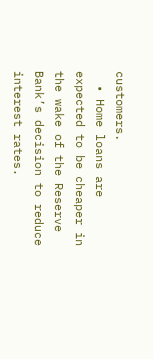customers.
  • Home loans are expected to be cheaper in the wake of the Reserve Bank’s decision to reduce interest rates.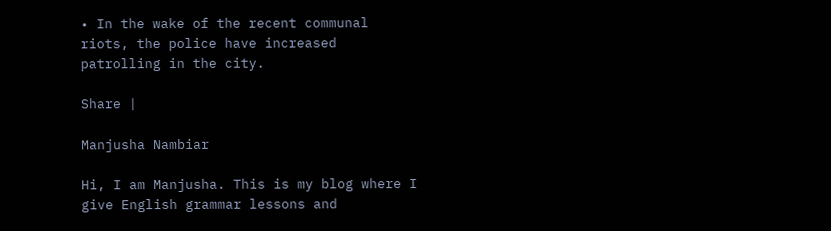• In the wake of the recent communal riots, the police have increased patrolling in the city.

Share |

Manjusha Nambiar

Hi, I am Manjusha. This is my blog where I give English grammar lessons and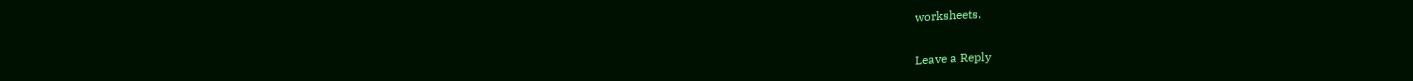worksheets.

Leave a Reply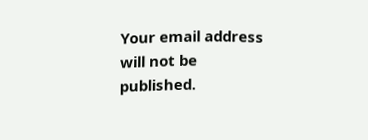Your email address will not be published.